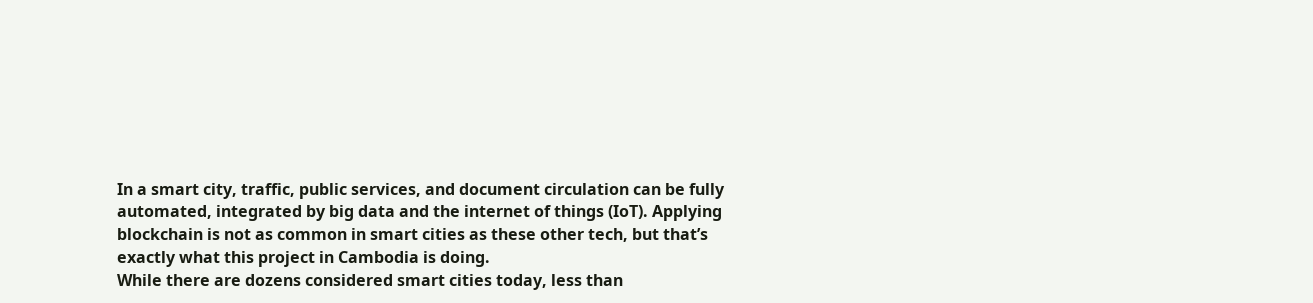In a smart city, traffic, public services, and document circulation can be fully automated, integrated by big data and the internet of things (IoT). Applying blockchain is not as common in smart cities as these other tech, but that’s exactly what this project in Cambodia is doing.
While there are dozens considered smart cities today, less than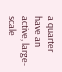a quarter have an active, large-scale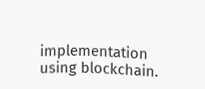implementation using blockchain.